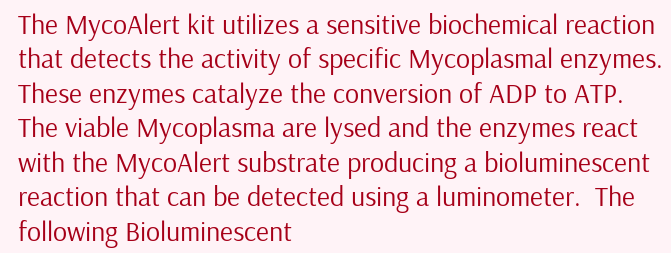The MycoAlert kit utilizes a sensitive biochemical reaction that detects the activity of specific Mycoplasmal enzymes.  These enzymes catalyze the conversion of ADP to ATP.  The viable Mycoplasma are lysed and the enzymes react with the MycoAlert substrate producing a bioluminescent reaction that can be detected using a luminometer.  The following Bioluminescent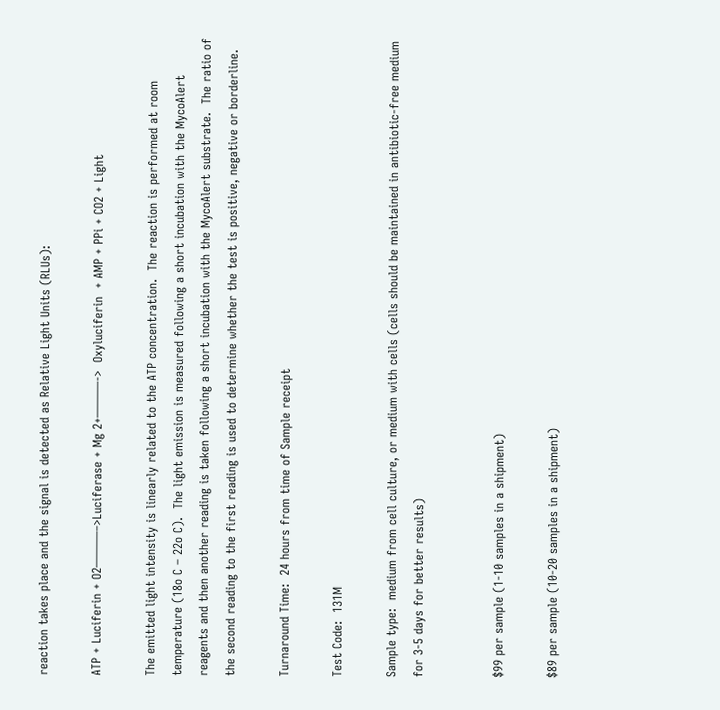reaction takes place and the signal is detected as Relative Light Units (RLUs):

ATP + Luciferin + O2———–>Luciferase + Mg 2+———->  Oxyluciferin  + AMP + PPi + CO2 + Light

The emitted light intensity is linearly related to the ATP concentration.  The reaction is performed at room temperature (18o C – 22o C).  The light emission is measured following a short incubation with the MycoAlert reagents and then another reading is taken following a short incubation with the MycoAlert substrate.  The ratio of the second reading to the first reading is used to determine whether the test is positive, negative or borderline.

Turnaround Time:  24 hours from time of Sample receipt

Test Code:  131M

Sample type:  medium from cell culture, or medium with cells (cells should be maintained in antibiotic-free medium for 3-5 days for better results)


$99 per sample (1-10 samples in a shipment)

$89 per sample (10-20 samples in a shipment)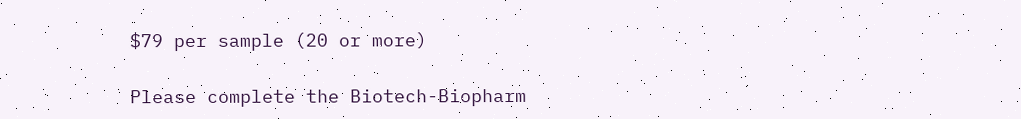$79 per sample (20 or more)

Please complete the Biotech-Biopharm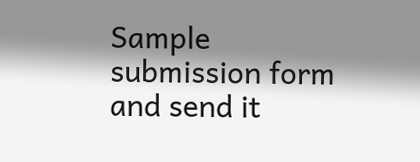Sample submission form and send it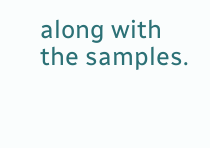along with the samples.